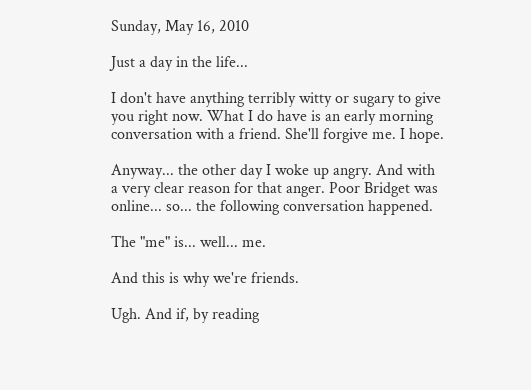Sunday, May 16, 2010

Just a day in the life...

I don't have anything terribly witty or sugary to give you right now. What I do have is an early morning conversation with a friend. She'll forgive me. I hope.

Anyway... the other day I woke up angry. And with a very clear reason for that anger. Poor Bridget was online... so... the following conversation happened.

The "me" is... well... me.

And this is why we're friends.

Ugh. And if, by reading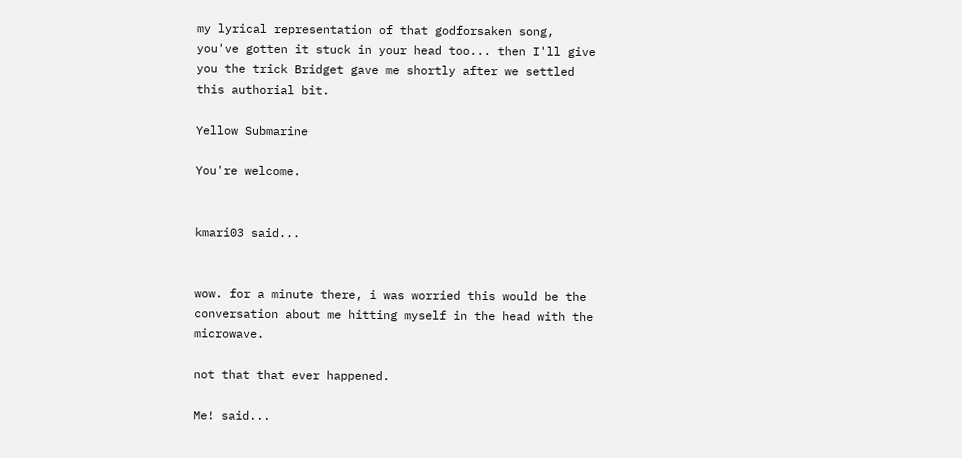my lyrical representation of that godforsaken song, you've gotten it stuck in your head too... then I'll give you the trick Bridget gave me shortly after we settled this authorial bit.

Yellow Submarine

You're welcome.


kmari03 said...


wow. for a minute there, i was worried this would be the conversation about me hitting myself in the head with the microwave.

not that that ever happened.

Me! said...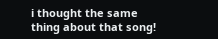i thought the same thing about that song!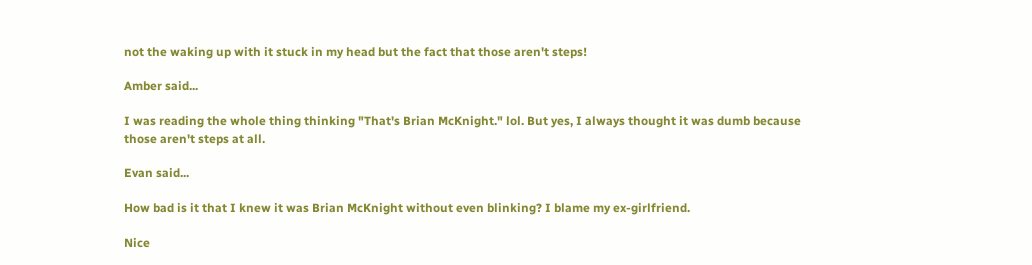not the waking up with it stuck in my head but the fact that those aren't steps!

Amber said...

I was reading the whole thing thinking "That's Brian McKnight." lol. But yes, I always thought it was dumb because those aren't steps at all.

Evan said...

How bad is it that I knew it was Brian McKnight without even blinking? I blame my ex-girlfriend.

Nice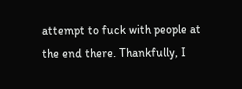attempt to fuck with people at the end there. Thankfully, I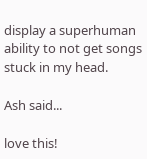display a superhuman ability to not get songs stuck in my head.

Ash said...

love this!